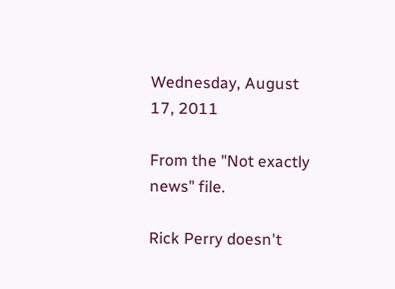Wednesday, August 17, 2011

From the "Not exactly news" file.

Rick Perry doesn't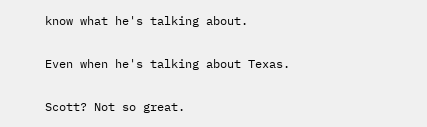know what he's talking about.

Even when he's talking about Texas.

Scott? Not so great.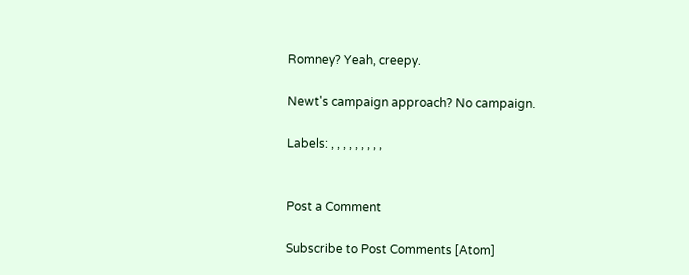Romney? Yeah, creepy.

Newt's campaign approach? No campaign.

Labels: , , , , , , , , ,


Post a Comment

Subscribe to Post Comments [Atom]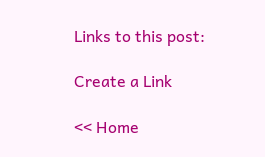Links to this post:

Create a Link

<< Home